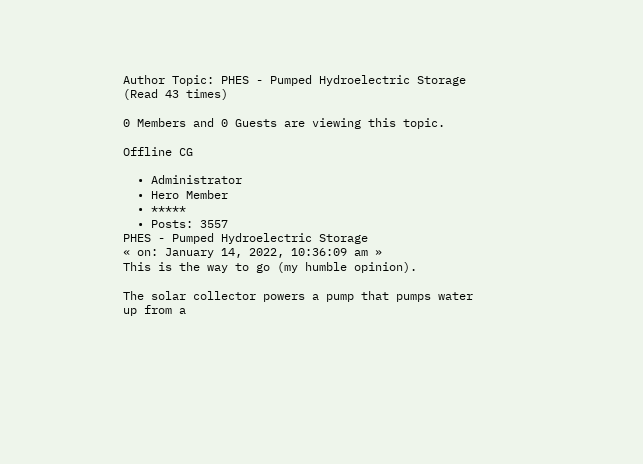Author Topic: PHES - Pumped Hydroelectric Storage  (Read 43 times)

0 Members and 0 Guests are viewing this topic.

Offline CG

  • Administrator
  • Hero Member
  • *****
  • Posts: 3557
PHES - Pumped Hydroelectric Storage
« on: January 14, 2022, 10:36:09 am »
This is the way to go (my humble opinion).

The solar collector powers a pump that pumps water up from a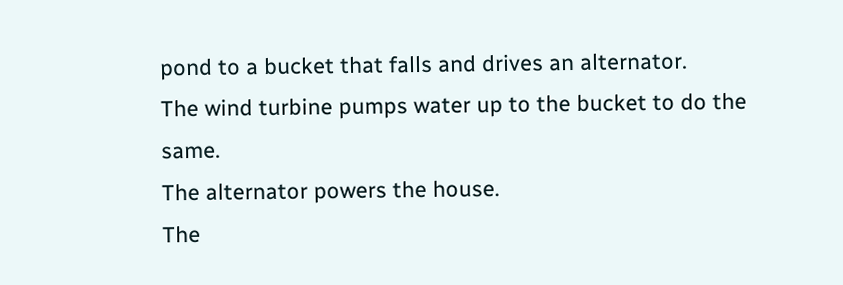pond to a bucket that falls and drives an alternator.
The wind turbine pumps water up to the bucket to do the same.
The alternator powers the house.
The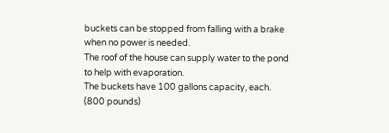buckets can be stopped from falling with a brake when no power is needed.
The roof of the house can supply water to the pond to help with evaporation.
The buckets have 100 gallons capacity, each. (800 pounds)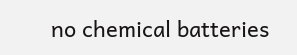no chemical batteries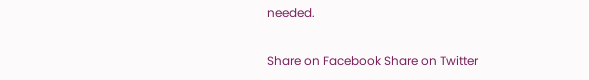needed.

Share on Facebook Share on Twitter